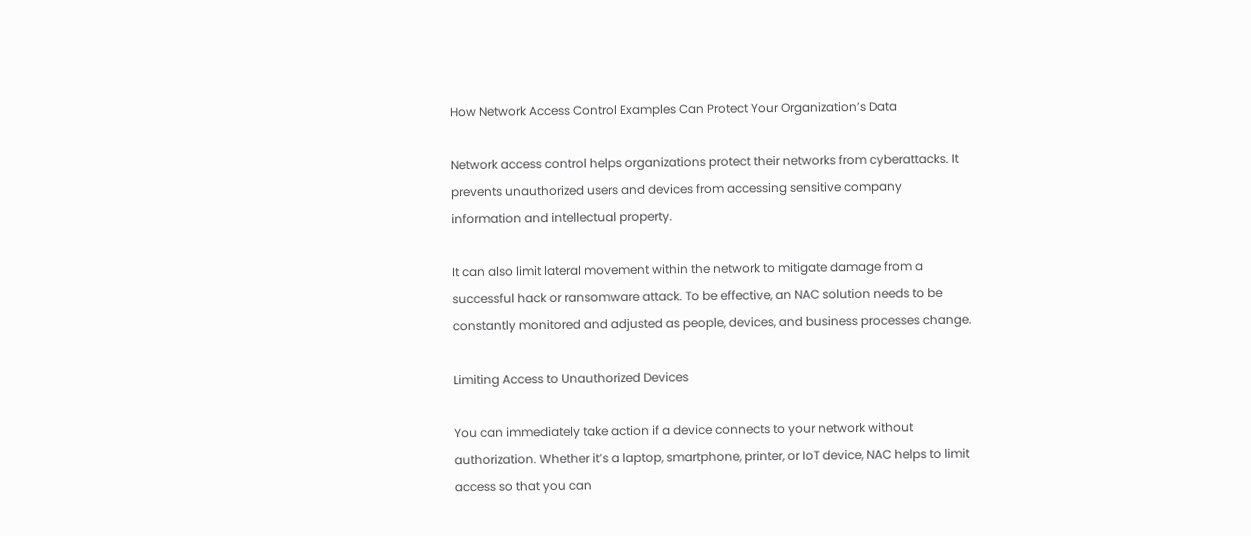How Network Access Control Examples Can Protect Your Organization’s Data

Network access control helps organizations protect their networks from cyberattacks. It prevents unauthorized users and devices from accessing sensitive company information and intellectual property.

It can also limit lateral movement within the network to mitigate damage from a successful hack or ransomware attack. To be effective, an NAC solution needs to be constantly monitored and adjusted as people, devices, and business processes change.

Limiting Access to Unauthorized Devices

You can immediately take action if a device connects to your network without authorization. Whether it’s a laptop, smartphone, printer, or IoT device, NAC helps to limit access so that you can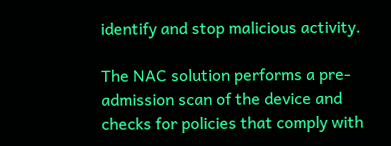identify and stop malicious activity.

The NAC solution performs a pre-admission scan of the device and checks for policies that comply with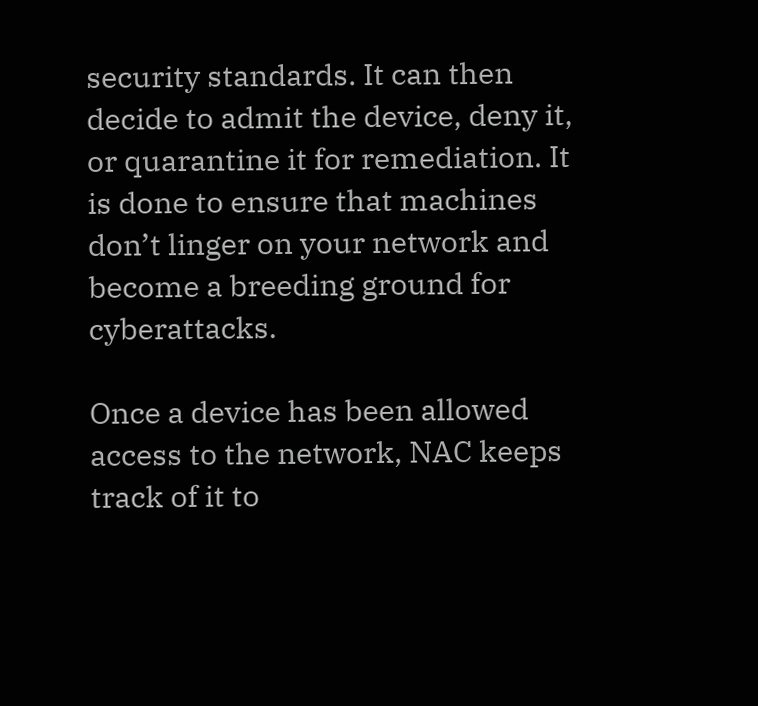security standards. It can then decide to admit the device, deny it, or quarantine it for remediation. It is done to ensure that machines don’t linger on your network and become a breeding ground for cyberattacks.

Once a device has been allowed access to the network, NAC keeps track of it to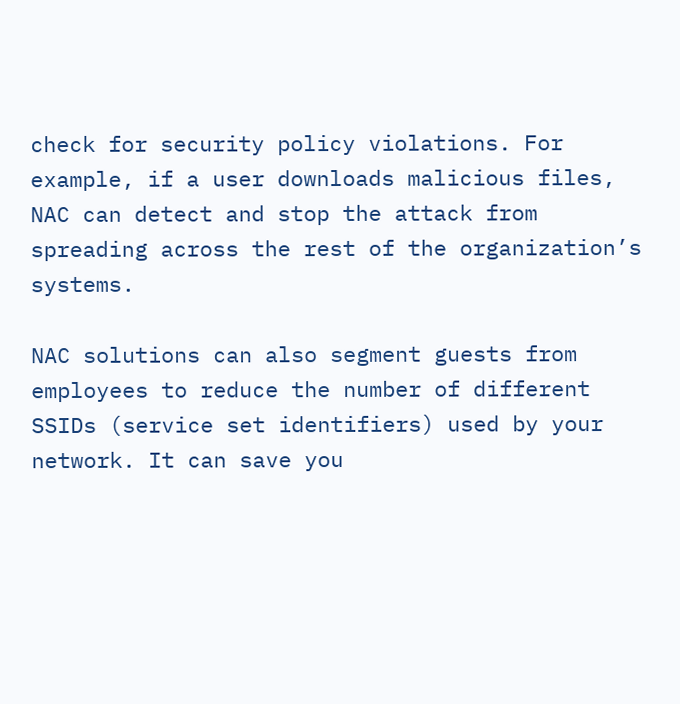check for security policy violations. For example, if a user downloads malicious files, NAC can detect and stop the attack from spreading across the rest of the organization’s systems.

NAC solutions can also segment guests from employees to reduce the number of different SSIDs (service set identifiers) used by your network. It can save you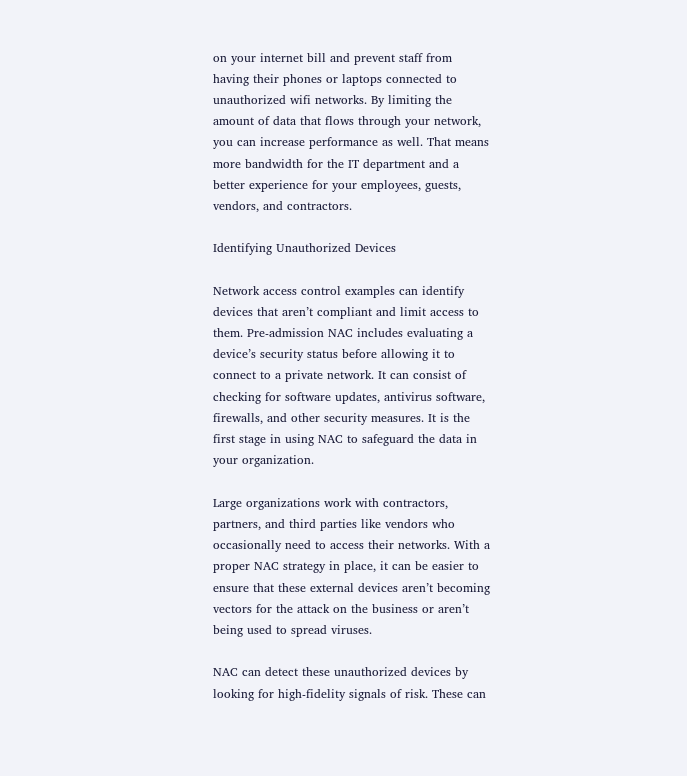on your internet bill and prevent staff from having their phones or laptops connected to unauthorized wifi networks. By limiting the amount of data that flows through your network, you can increase performance as well. That means more bandwidth for the IT department and a better experience for your employees, guests, vendors, and contractors.

Identifying Unauthorized Devices

Network access control examples can identify devices that aren’t compliant and limit access to them. Pre-admission NAC includes evaluating a device’s security status before allowing it to connect to a private network. It can consist of checking for software updates, antivirus software, firewalls, and other security measures. It is the first stage in using NAC to safeguard the data in your organization.

Large organizations work with contractors, partners, and third parties like vendors who occasionally need to access their networks. With a proper NAC strategy in place, it can be easier to ensure that these external devices aren’t becoming vectors for the attack on the business or aren’t being used to spread viruses.

NAC can detect these unauthorized devices by looking for high-fidelity signals of risk. These can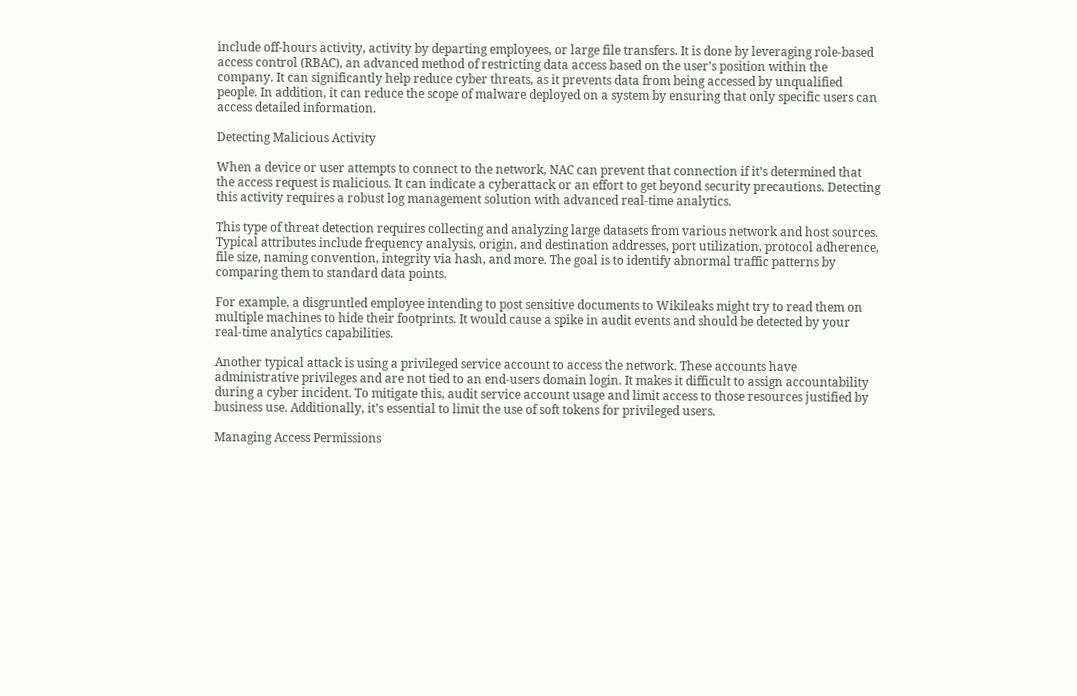include off-hours activity, activity by departing employees, or large file transfers. It is done by leveraging role-based access control (RBAC), an advanced method of restricting data access based on the user’s position within the company. It can significantly help reduce cyber threats, as it prevents data from being accessed by unqualified people. In addition, it can reduce the scope of malware deployed on a system by ensuring that only specific users can access detailed information.

Detecting Malicious Activity

When a device or user attempts to connect to the network, NAC can prevent that connection if it’s determined that the access request is malicious. It can indicate a cyberattack or an effort to get beyond security precautions. Detecting this activity requires a robust log management solution with advanced real-time analytics.

This type of threat detection requires collecting and analyzing large datasets from various network and host sources. Typical attributes include frequency analysis, origin, and destination addresses, port utilization, protocol adherence, file size, naming convention, integrity via hash, and more. The goal is to identify abnormal traffic patterns by comparing them to standard data points.

For example, a disgruntled employee intending to post sensitive documents to Wikileaks might try to read them on multiple machines to hide their footprints. It would cause a spike in audit events and should be detected by your real-time analytics capabilities.

Another typical attack is using a privileged service account to access the network. These accounts have administrative privileges and are not tied to an end-users domain login. It makes it difficult to assign accountability during a cyber incident. To mitigate this, audit service account usage and limit access to those resources justified by business use. Additionally, it’s essential to limit the use of soft tokens for privileged users.

Managing Access Permissions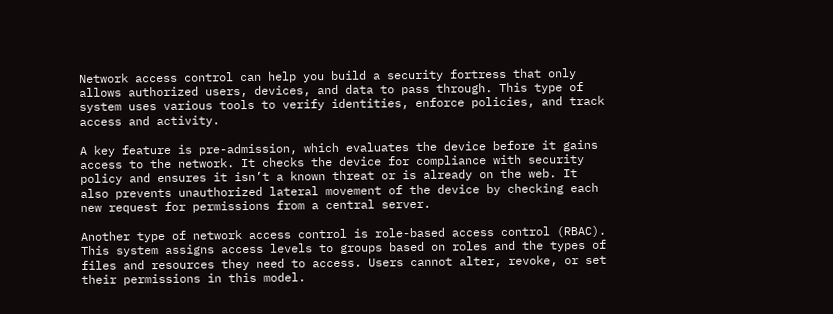Network access control can help you build a security fortress that only allows authorized users, devices, and data to pass through. This type of system uses various tools to verify identities, enforce policies, and track access and activity.

A key feature is pre-admission, which evaluates the device before it gains access to the network. It checks the device for compliance with security policy and ensures it isn’t a known threat or is already on the web. It also prevents unauthorized lateral movement of the device by checking each new request for permissions from a central server.

Another type of network access control is role-based access control (RBAC). This system assigns access levels to groups based on roles and the types of files and resources they need to access. Users cannot alter, revoke, or set their permissions in this model.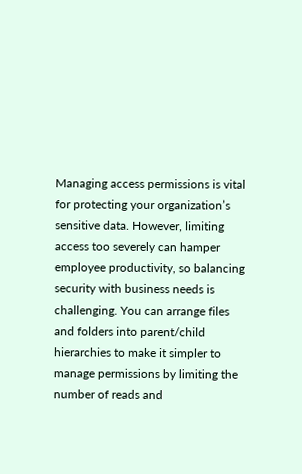Managing access permissions is vital for protecting your organization’s sensitive data. However, limiting access too severely can hamper employee productivity, so balancing security with business needs is challenging. You can arrange files and folders into parent/child hierarchies to make it simpler to manage permissions by limiting the number of reads and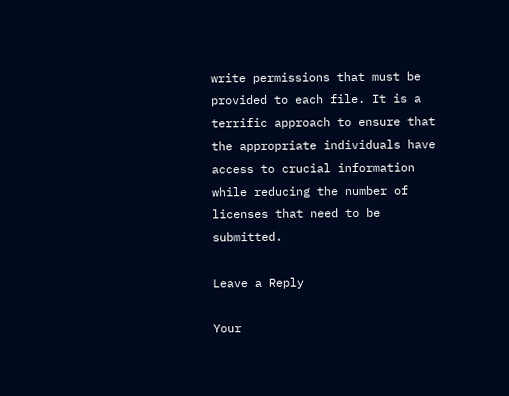write permissions that must be provided to each file. It is a terrific approach to ensure that the appropriate individuals have access to crucial information while reducing the number of licenses that need to be submitted.

Leave a Reply

Your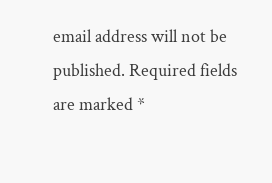email address will not be published. Required fields are marked *